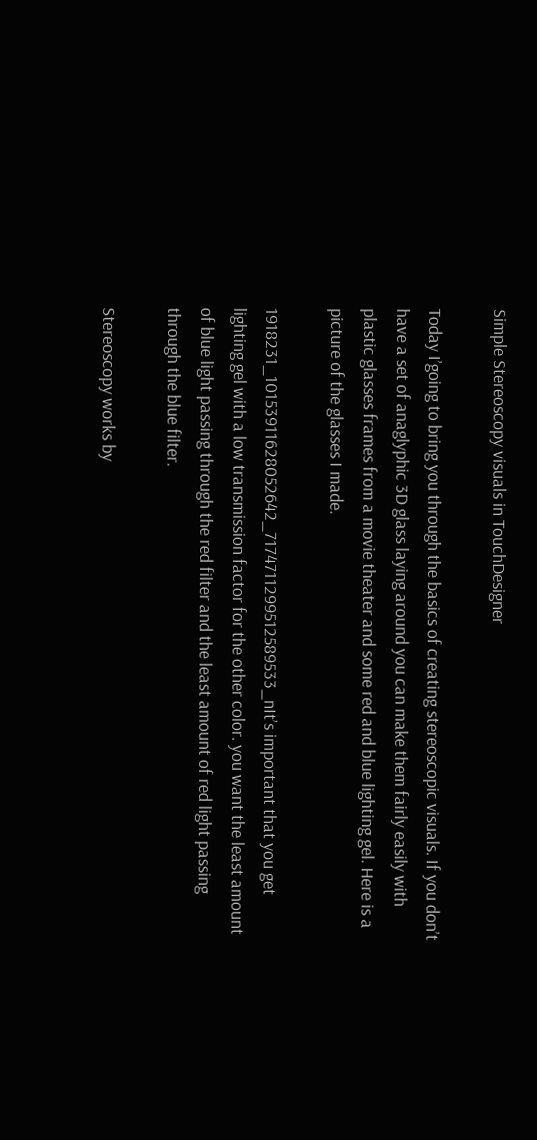Simple Stereoscopy visuals in TouchDesigner

Today I’going to bring you through the basics of creating stereoscopic visuals. If you don’t have a set of anaglyphic 3D glass laying around you can make them fairly easily with plastic glasses frames from a movie theater and some red and blue lighting gel. Here is a picture of the glasses I made.

1918231_10153911628052642_7174711299512589533_nIt’s important that you get lighting gel with a low transmission factor for the other color. you want the least amount of blue light passing through the red filter and the least amount of red light passing through the blue filter.

Stereoscopy works by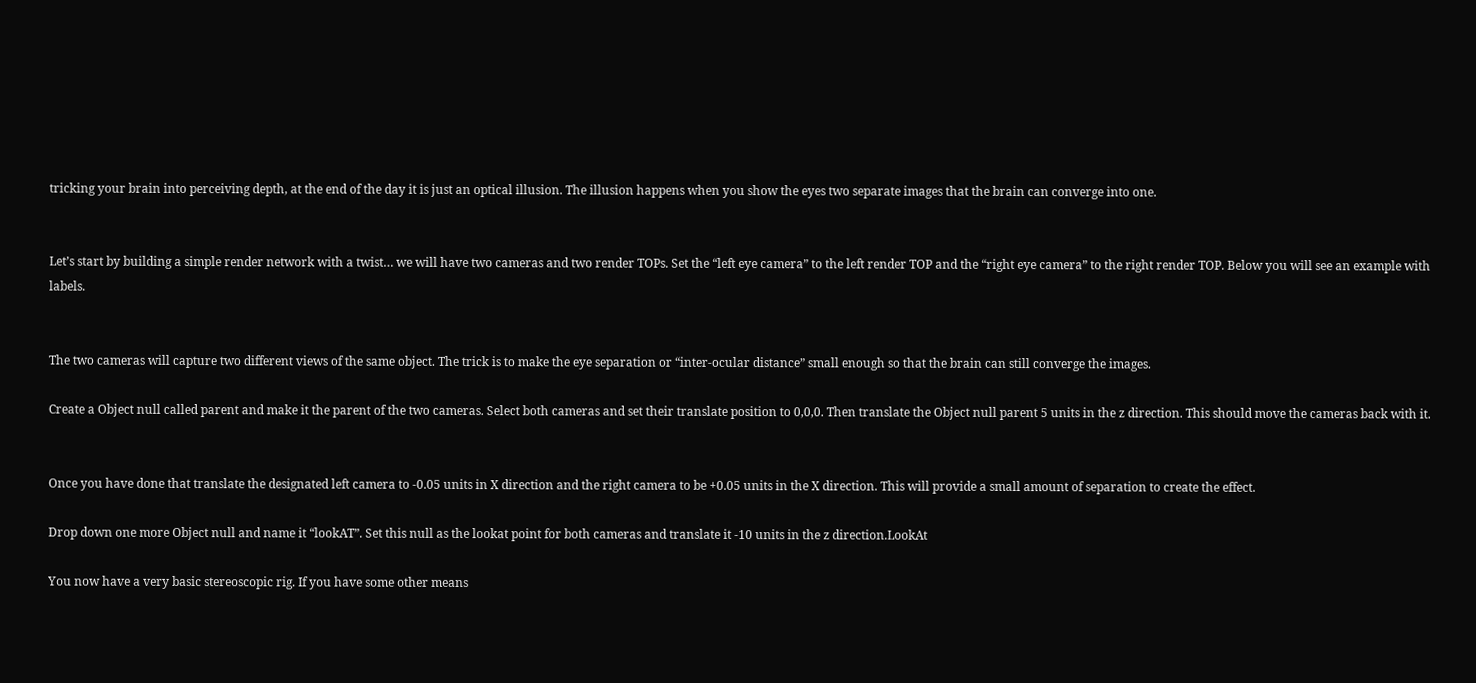tricking your brain into perceiving depth, at the end of the day it is just an optical illusion. The illusion happens when you show the eyes two separate images that the brain can converge into one.


Let’s start by building a simple render network with a twist… we will have two cameras and two render TOPs. Set the “left eye camera” to the left render TOP and the “right eye camera” to the right render TOP. Below you will see an example with labels.


The two cameras will capture two different views of the same object. The trick is to make the eye separation or “inter-ocular distance” small enough so that the brain can still converge the images.

Create a Object null called parent and make it the parent of the two cameras. Select both cameras and set their translate position to 0,0,0. Then translate the Object null parent 5 units in the z direction. This should move the cameras back with it.


Once you have done that translate the designated left camera to -0.05 units in X direction and the right camera to be +0.05 units in the X direction. This will provide a small amount of separation to create the effect.

Drop down one more Object null and name it “lookAT”. Set this null as the lookat point for both cameras and translate it -10 units in the z direction.LookAt

You now have a very basic stereoscopic rig. If you have some other means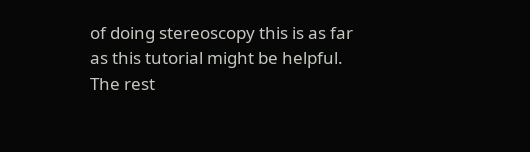of doing stereoscopy this is as far as this tutorial might be helpful. The rest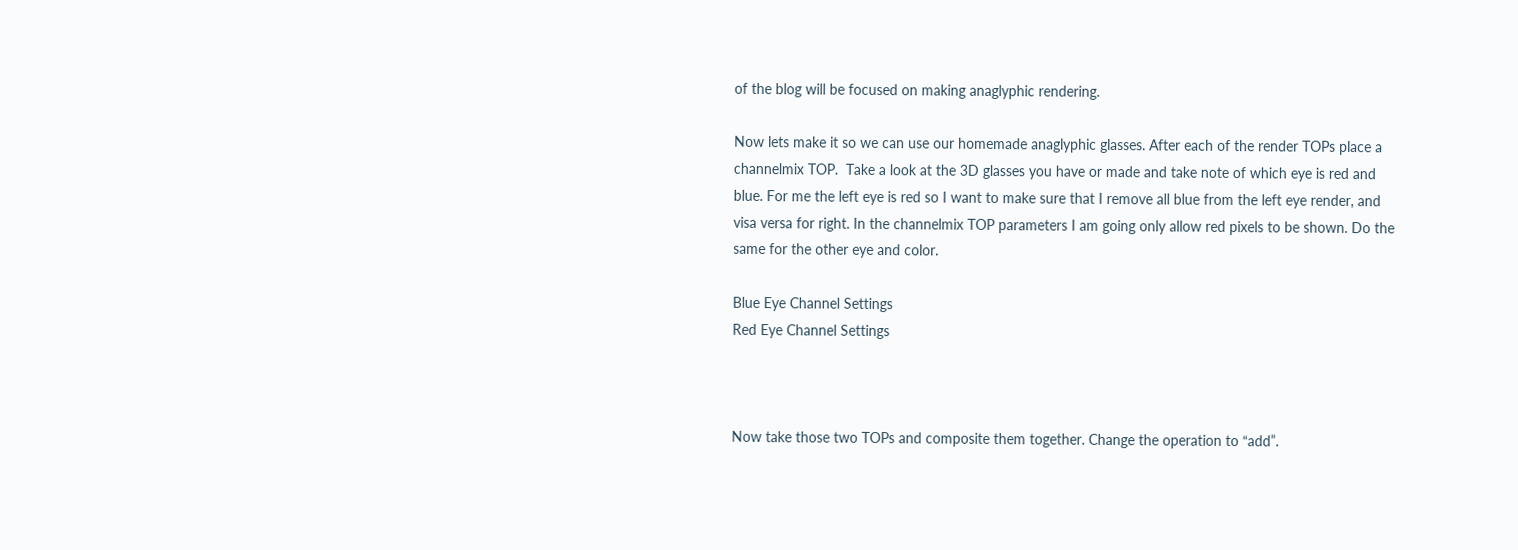of the blog will be focused on making anaglyphic rendering.

Now lets make it so we can use our homemade anaglyphic glasses. After each of the render TOPs place a channelmix TOP.  Take a look at the 3D glasses you have or made and take note of which eye is red and blue. For me the left eye is red so I want to make sure that I remove all blue from the left eye render, and visa versa for right. In the channelmix TOP parameters I am going only allow red pixels to be shown. Do the same for the other eye and color.

Blue Eye Channel Settings
Red Eye Channel Settings



Now take those two TOPs and composite them together. Change the operation to “add”.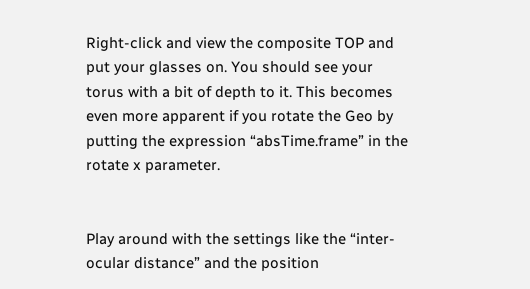Right-click and view the composite TOP and put your glasses on. You should see your torus with a bit of depth to it. This becomes even more apparent if you rotate the Geo by putting the expression “absTime.frame” in the rotate x parameter.


Play around with the settings like the “inter-ocular distance” and the position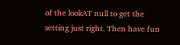of the lookAT null to get the setting just right. Then have fun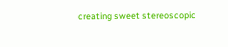creating sweet stereoscopic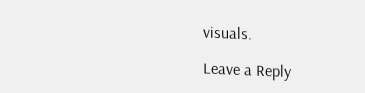visuals.

Leave a Reply